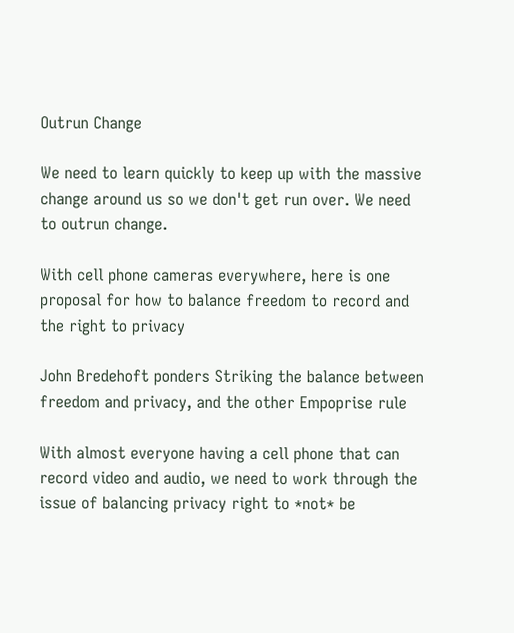Outrun Change

We need to learn quickly to keep up with the massive change around us so we don't get run over. We need to outrun change.

With cell phone cameras everywhere, here is one proposal for how to balance freedom to record and the right to privacy

John Bredehoft ponders Striking the balance between freedom and privacy, and the other Empoprise rule

With almost everyone having a cell phone that can record video and audio, we need to work through the issue of balancing privacy right to *not* be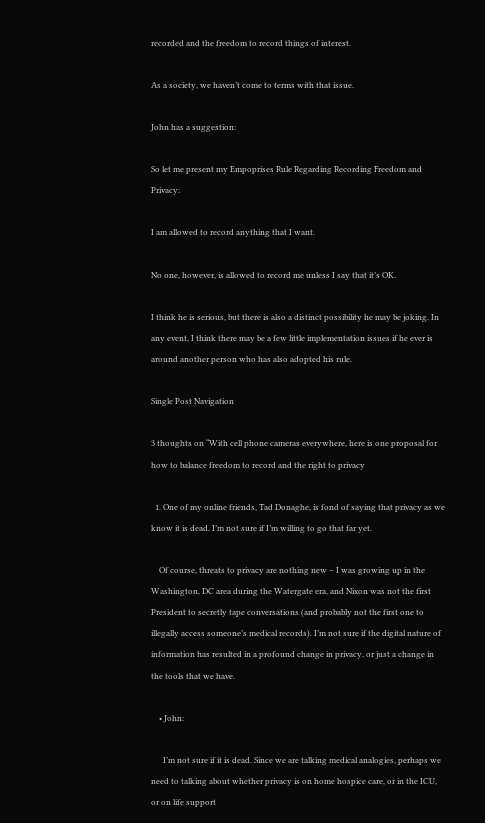recorded and the freedom to record things of interest.

As a society, we haven’t come to terms with that issue.

John has a suggestion:

So let me present my Empoprises Rule Regarding Recording Freedom and Privacy:

I am allowed to record anything that I want.

No one, however, is allowed to record me unless I say that it’s OK.

I think he is serious, but there is also a distinct possibility he may be joking. In any event, I think there may be a few little implementation issues if he ever is around another person who has also adopted his rule.

Single Post Navigation

3 thoughts on “With cell phone cameras everywhere, here is one proposal for how to balance freedom to record and the right to privacy

  1. One of my online friends, Tad Donaghe, is fond of saying that privacy as we know it is dead. I’m not sure if I’m willing to go that far yet.

    Of course, threats to privacy are nothing new – I was growing up in the Washington, DC area during the Watergate era, and Nixon was not the first President to secretly tape conversations (and probably not the first one to illegally access someone’s medical records). I’m not sure if the digital nature of information has resulted in a profound change in privacy, or just a change in the tools that we have.

    • John:

      I’m not sure if it is dead. Since we are talking medical analogies, perhaps we need to talking about whether privacy is on home hospice care, or in the ICU, or on life support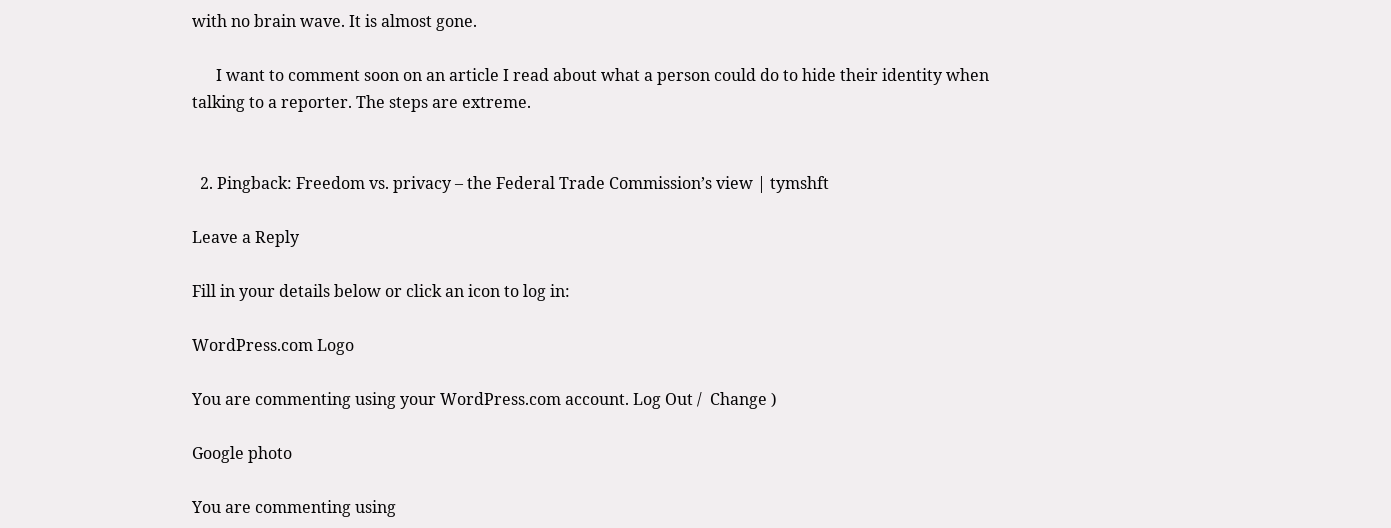with no brain wave. It is almost gone.

      I want to comment soon on an article I read about what a person could do to hide their identity when talking to a reporter. The steps are extreme.


  2. Pingback: Freedom vs. privacy – the Federal Trade Commission’s view | tymshft

Leave a Reply

Fill in your details below or click an icon to log in:

WordPress.com Logo

You are commenting using your WordPress.com account. Log Out /  Change )

Google photo

You are commenting using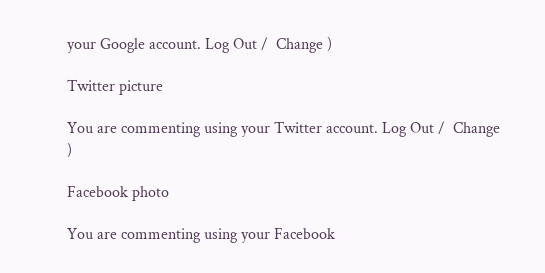your Google account. Log Out /  Change )

Twitter picture

You are commenting using your Twitter account. Log Out /  Change )

Facebook photo

You are commenting using your Facebook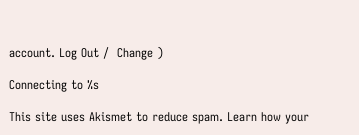account. Log Out /  Change )

Connecting to %s

This site uses Akismet to reduce spam. Learn how your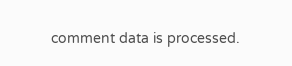comment data is processed.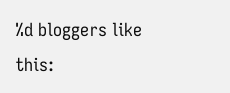%d bloggers like this: